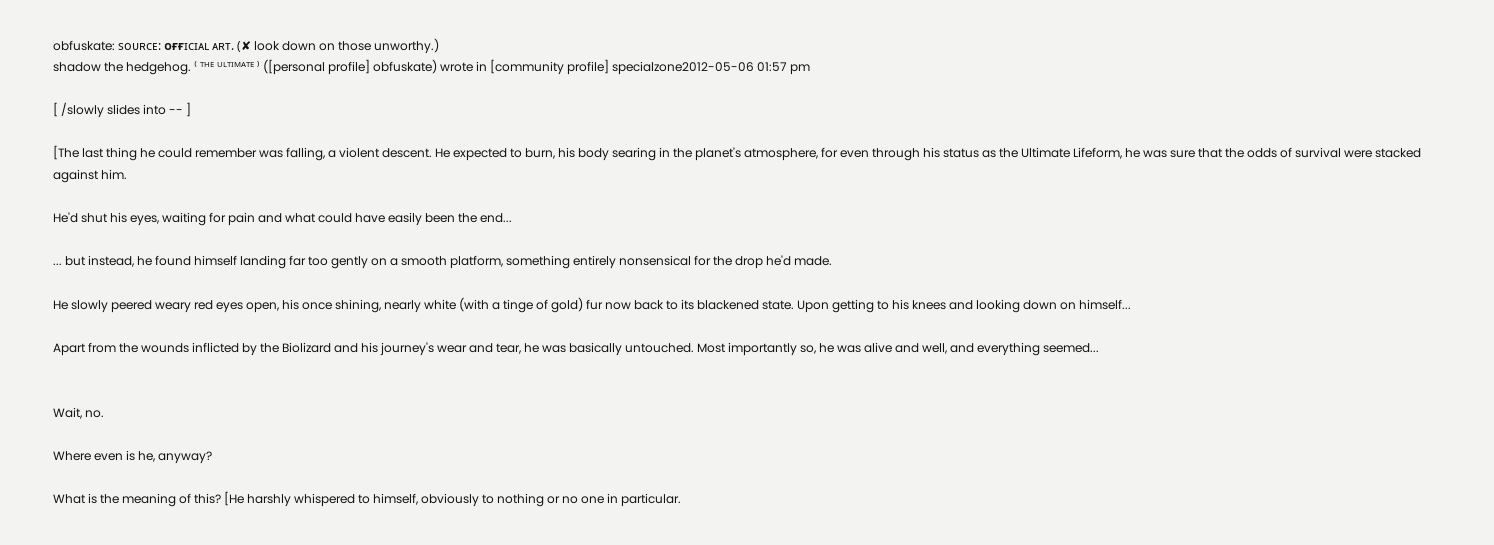obfuskate: sᴏᴜʀᴄᴇ: ᴏғғɪᴄɪᴀʟ ᴀʀᴛ. (✘ look down on those unworthy.)
shadow the hedgehog. ⁽ ᵀᴴᴱ ᵁᴸᵀᴵᴹᴬᵀᴱ ⁾ ([personal profile] obfuskate) wrote in [community profile] specialzone2012-05-06 01:57 pm

[ /slowly slides into -- ]

[The last thing he could remember was falling, a violent descent. He expected to burn, his body searing in the planet's atmosphere, for even through his status as the Ultimate Lifeform, he was sure that the odds of survival were stacked against him.

He'd shut his eyes, waiting for pain and what could have easily been the end...

... but instead, he found himself landing far too gently on a smooth platform, something entirely nonsensical for the drop he'd made.

He slowly peered weary red eyes open, his once shining, nearly white (with a tinge of gold) fur now back to its blackened state. Upon getting to his knees and looking down on himself...

Apart from the wounds inflicted by the Biolizard and his journey's wear and tear, he was basically untouched. Most importantly so, he was alive and well, and everything seemed...


Wait, no.

Where even is he, anyway?

What is the meaning of this? [He harshly whispered to himself, obviously to nothing or no one in particular.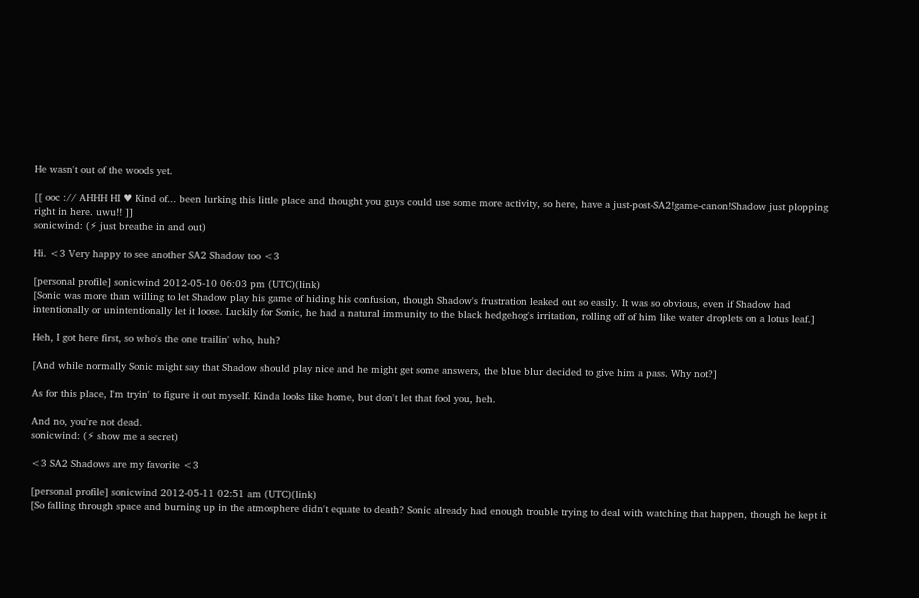He wasn't out of the woods yet.

[[ ooc :// AHHH HI ♥ Kind of... been lurking this little place and thought you guys could use some more activity, so here, have a just-post-SA2!game-canon!Shadow just plopping right in here. uwu!! ]]
sonicwind: (⚡ just breathe in and out)

Hi. <3 Very happy to see another SA2 Shadow too <3

[personal profile] sonicwind 2012-05-10 06:03 pm (UTC)(link)
[Sonic was more than willing to let Shadow play his game of hiding his confusion, though Shadow's frustration leaked out so easily. It was so obvious, even if Shadow had intentionally or unintentionally let it loose. Luckily for Sonic, he had a natural immunity to the black hedgehog's irritation, rolling off of him like water droplets on a lotus leaf.]

Heh, I got here first, so who's the one trailin' who, huh?

[And while normally Sonic might say that Shadow should play nice and he might get some answers, the blue blur decided to give him a pass. Why not?]

As for this place, I'm tryin' to figure it out myself. Kinda looks like home, but don't let that fool you, heh.

And no, you're not dead.
sonicwind: (⚡ show me a secret)

<3 SA2 Shadows are my favorite <3

[personal profile] sonicwind 2012-05-11 02:51 am (UTC)(link)
[So falling through space and burning up in the atmosphere didn't equate to death? Sonic already had enough trouble trying to deal with watching that happen, though he kept it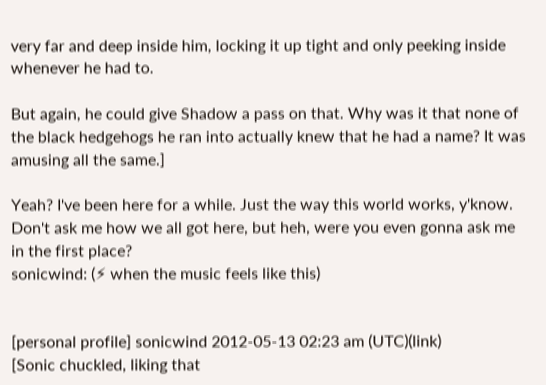very far and deep inside him, locking it up tight and only peeking inside whenever he had to.

But again, he could give Shadow a pass on that. Why was it that none of the black hedgehogs he ran into actually knew that he had a name? It was amusing all the same.]

Yeah? I've been here for a while. Just the way this world works, y'know. Don't ask me how we all got here, but heh, were you even gonna ask me in the first place?
sonicwind: (⚡ when the music feels like this)


[personal profile] sonicwind 2012-05-13 02:23 am (UTC)(link)
[Sonic chuckled, liking that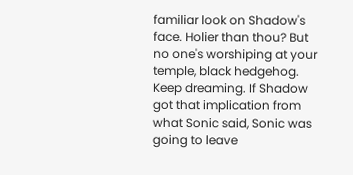familiar look on Shadow's face. Holier than thou? But no one's worshiping at your temple, black hedgehog. Keep dreaming. If Shadow got that implication from what Sonic said, Sonic was going to leave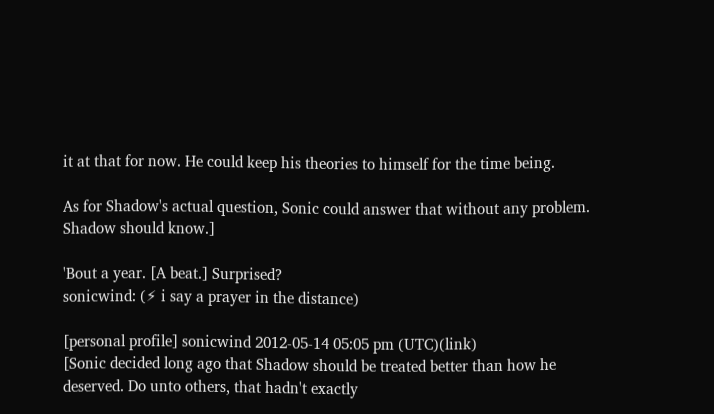it at that for now. He could keep his theories to himself for the time being.

As for Shadow's actual question, Sonic could answer that without any problem. Shadow should know.]

'Bout a year. [A beat.] Surprised?
sonicwind: (⚡ i say a prayer in the distance)

[personal profile] sonicwind 2012-05-14 05:05 pm (UTC)(link)
[Sonic decided long ago that Shadow should be treated better than how he deserved. Do unto others, that hadn't exactly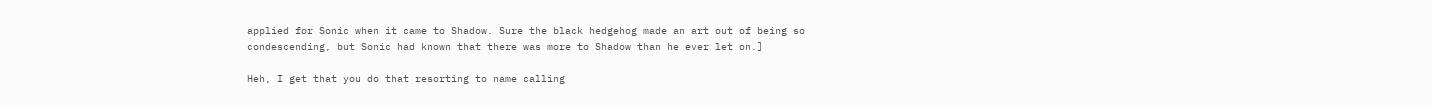applied for Sonic when it came to Shadow. Sure the black hedgehog made an art out of being so condescending, but Sonic had known that there was more to Shadow than he ever let on.]

Heh, I get that you do that resorting to name calling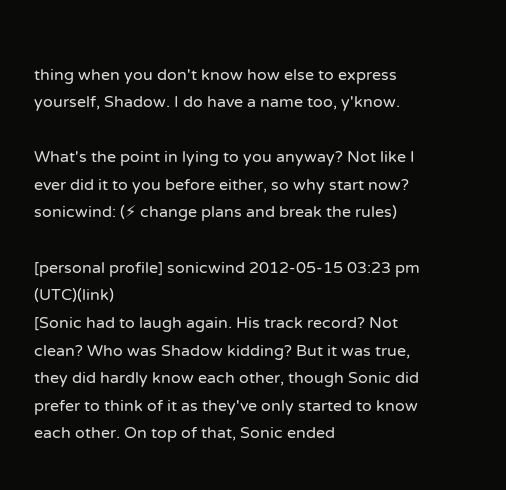thing when you don't know how else to express yourself, Shadow. I do have a name too, y'know.

What's the point in lying to you anyway? Not like I ever did it to you before either, so why start now?
sonicwind: (⚡ change plans and break the rules)

[personal profile] sonicwind 2012-05-15 03:23 pm (UTC)(link)
[Sonic had to laugh again. His track record? Not clean? Who was Shadow kidding? But it was true, they did hardly know each other, though Sonic did prefer to think of it as they've only started to know each other. On top of that, Sonic ended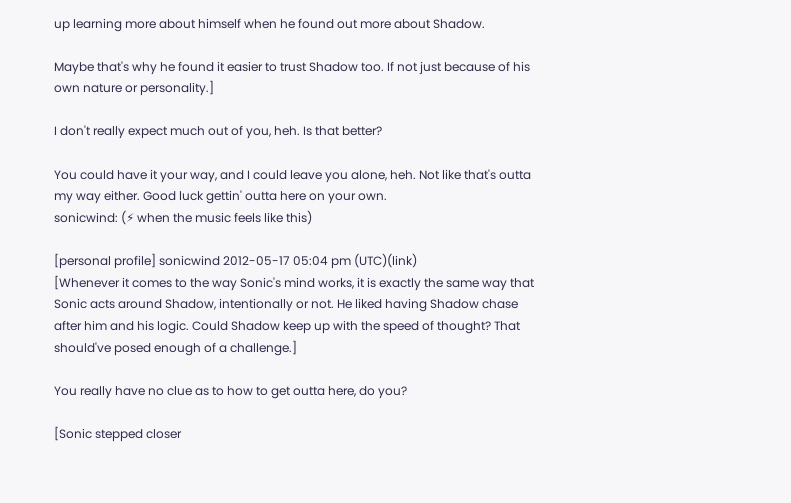up learning more about himself when he found out more about Shadow.

Maybe that's why he found it easier to trust Shadow too. If not just because of his own nature or personality.]

I don't really expect much out of you, heh. Is that better?

You could have it your way, and I could leave you alone, heh. Not like that's outta my way either. Good luck gettin' outta here on your own.
sonicwind: (⚡ when the music feels like this)

[personal profile] sonicwind 2012-05-17 05:04 pm (UTC)(link)
[Whenever it comes to the way Sonic's mind works, it is exactly the same way that Sonic acts around Shadow, intentionally or not. He liked having Shadow chase after him and his logic. Could Shadow keep up with the speed of thought? That should've posed enough of a challenge.]

You really have no clue as to how to get outta here, do you?

[Sonic stepped closer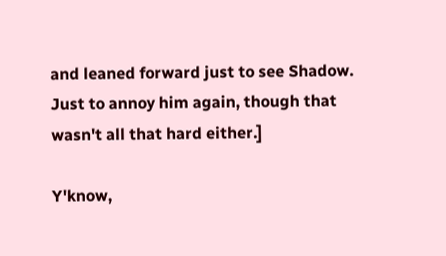and leaned forward just to see Shadow. Just to annoy him again, though that wasn't all that hard either.]

Y'know,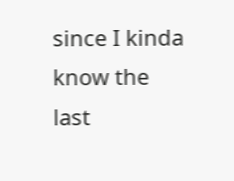since I kinda know the last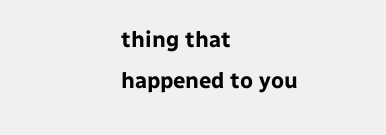thing that happened to you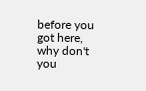before you got here, why don't you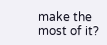make the most of it?